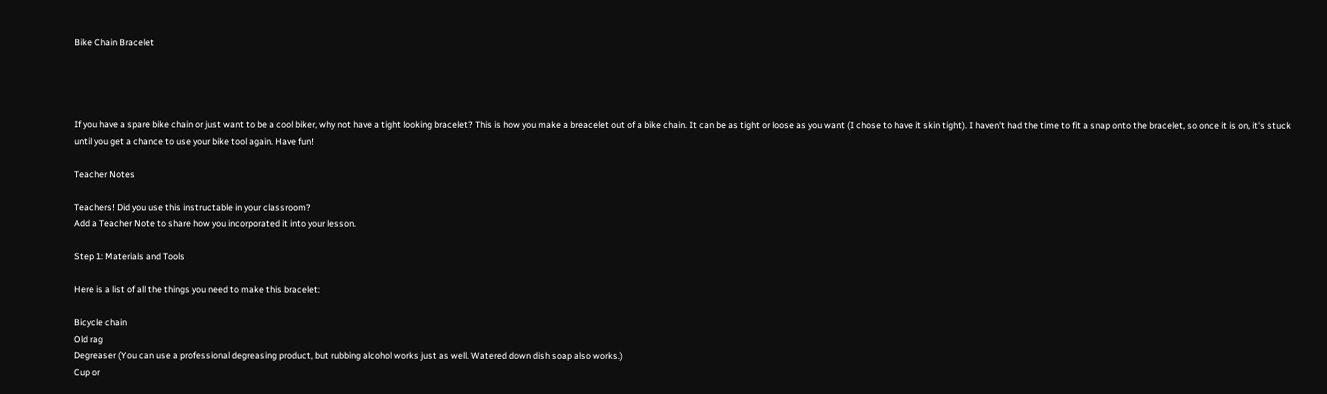Bike Chain Bracelet




If you have a spare bike chain or just want to be a cool biker, why not have a tight looking bracelet? This is how you make a breacelet out of a bike chain. It can be as tight or loose as you want (I chose to have it skin tight). I haven't had the time to fit a snap onto the bracelet, so once it is on, it's stuck until you get a chance to use your bike tool again. Have fun!

Teacher Notes

Teachers! Did you use this instructable in your classroom?
Add a Teacher Note to share how you incorporated it into your lesson.

Step 1: Materials and Tools

Here is a list of all the things you need to make this bracelet:

Bicycle chain
Old rag
Degreaser (You can use a professional degreasing product, but rubbing alcohol works just as well. Watered down dish soap also works.)
Cup or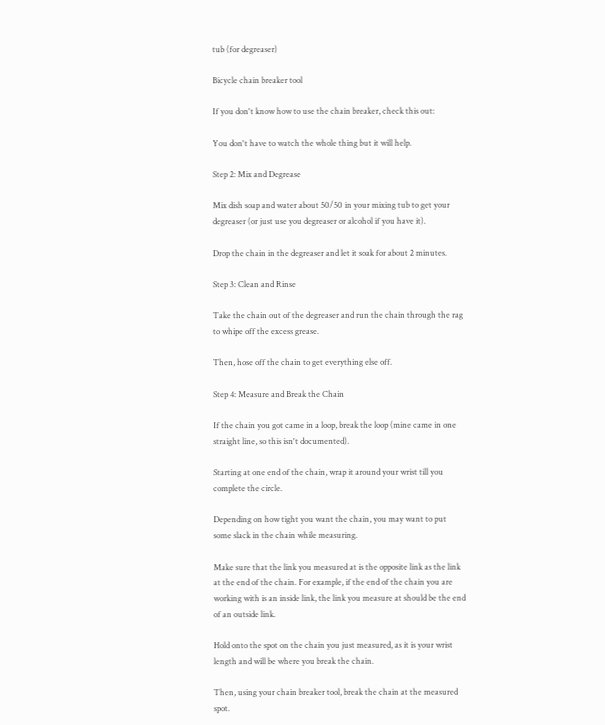tub (for degreaser)

Bicycle chain breaker tool

If you don't know how to use the chain breaker, check this out:

You don't have to watch the whole thing but it will help.

Step 2: Mix and Degrease

Mix dish soap and water about 50/50 in your mixing tub to get your degreaser (or just use you degreaser or alcohol if you have it).

Drop the chain in the degreaser and let it soak for about 2 minutes.

Step 3: Clean and Rinse

Take the chain out of the degreaser and run the chain through the rag to whipe off the excess grease.

Then, hose off the chain to get everything else off.

Step 4: Measure and Break the Chain

If the chain you got came in a loop, break the loop (mine came in one straight line, so this isn't documented).

Starting at one end of the chain, wrap it around your wrist till you complete the circle.

Depending on how tight you want the chain, you may want to put some slack in the chain while measuring.

Make sure that the link you measured at is the opposite link as the link at the end of the chain. For example, if the end of the chain you are working with is an inside link, the link you measure at should be the end of an outside link.

Hold onto the spot on the chain you just measured, as it is your wrist length and will be where you break the chain.

Then, using your chain breaker tool, break the chain at the measured spot.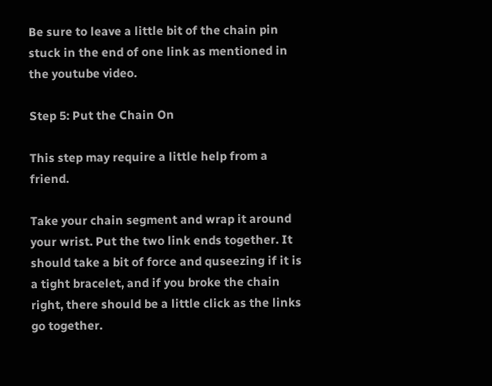Be sure to leave a little bit of the chain pin stuck in the end of one link as mentioned in the youtube video.

Step 5: Put the Chain On

This step may require a little help from a friend.

Take your chain segment and wrap it around your wrist. Put the two link ends together. It should take a bit of force and quseezing if it is a tight bracelet, and if you broke the chain right, there should be a little click as the links go together.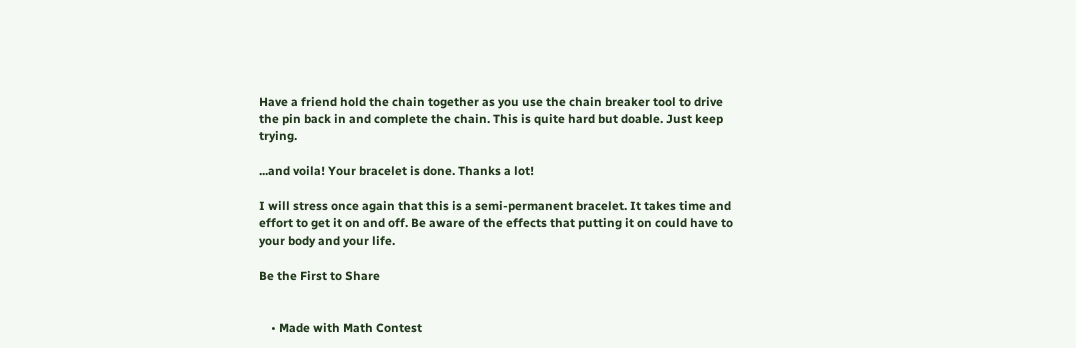Have a friend hold the chain together as you use the chain breaker tool to drive the pin back in and complete the chain. This is quite hard but doable. Just keep trying.

...and voila! Your bracelet is done. Thanks a lot!

I will stress once again that this is a semi-permanent bracelet. It takes time and effort to get it on and off. Be aware of the effects that putting it on could have to your body and your life.

Be the First to Share


    • Made with Math Contest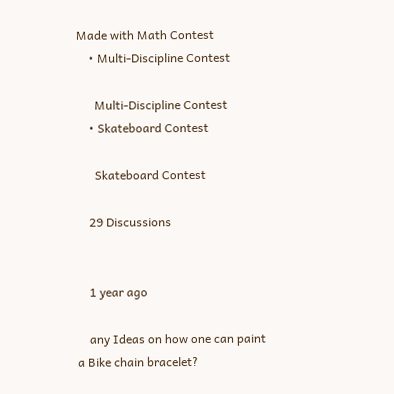Made with Math Contest
    • Multi-Discipline Contest

      Multi-Discipline Contest
    • Skateboard Contest

      Skateboard Contest

    29 Discussions


    1 year ago

    any Ideas on how one can paint a Bike chain bracelet?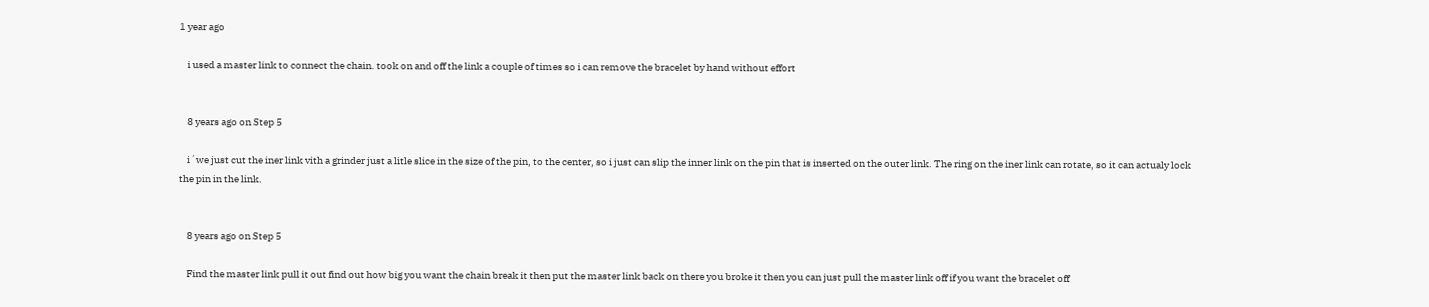1 year ago

    i used a master link to connect the chain. took on and off the link a couple of times so i can remove the bracelet by hand without effort


    8 years ago on Step 5

    i´we just cut the iner link vith a grinder just a litle slice in the size of the pin, to the center, so i just can slip the inner link on the pin that is inserted on the outer link. The ring on the iner link can rotate, so it can actualy lock the pin in the link.


    8 years ago on Step 5

    Find the master link pull it out find out how big you want the chain break it then put the master link back on there you broke it then you can just pull the master link off if you want the bracelet off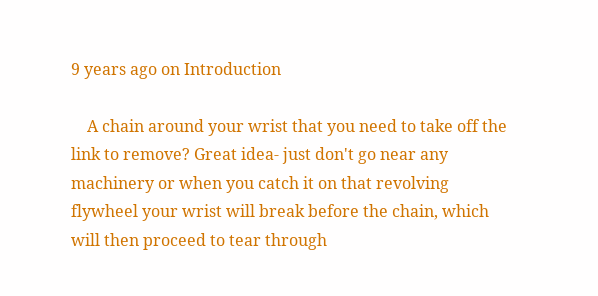9 years ago on Introduction

    A chain around your wrist that you need to take off the link to remove? Great idea- just don't go near any machinery or when you catch it on that revolving flywheel your wrist will break before the chain, which will then proceed to tear through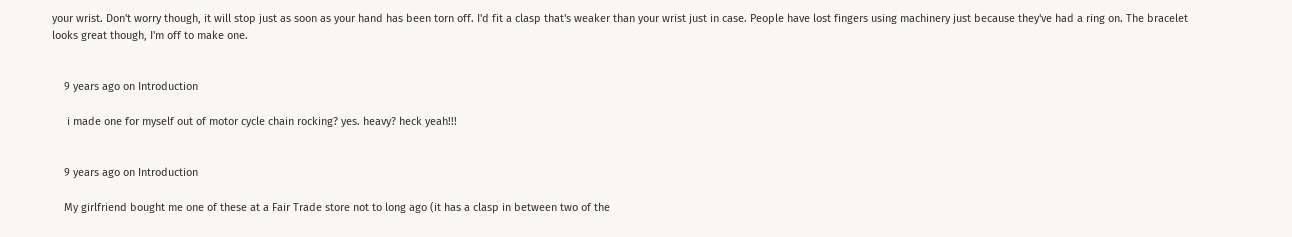your wrist. Don't worry though, it will stop just as soon as your hand has been torn off. I'd fit a clasp that's weaker than your wrist just in case. People have lost fingers using machinery just because they've had a ring on. The bracelet looks great though, I'm off to make one.


    9 years ago on Introduction

     i made one for myself out of motor cycle chain rocking? yes. heavy? heck yeah!!!


    9 years ago on Introduction

    My girlfriend bought me one of these at a Fair Trade store not to long ago (it has a clasp in between two of the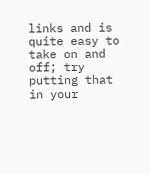links and is quite easy to take on and off; try putting that in your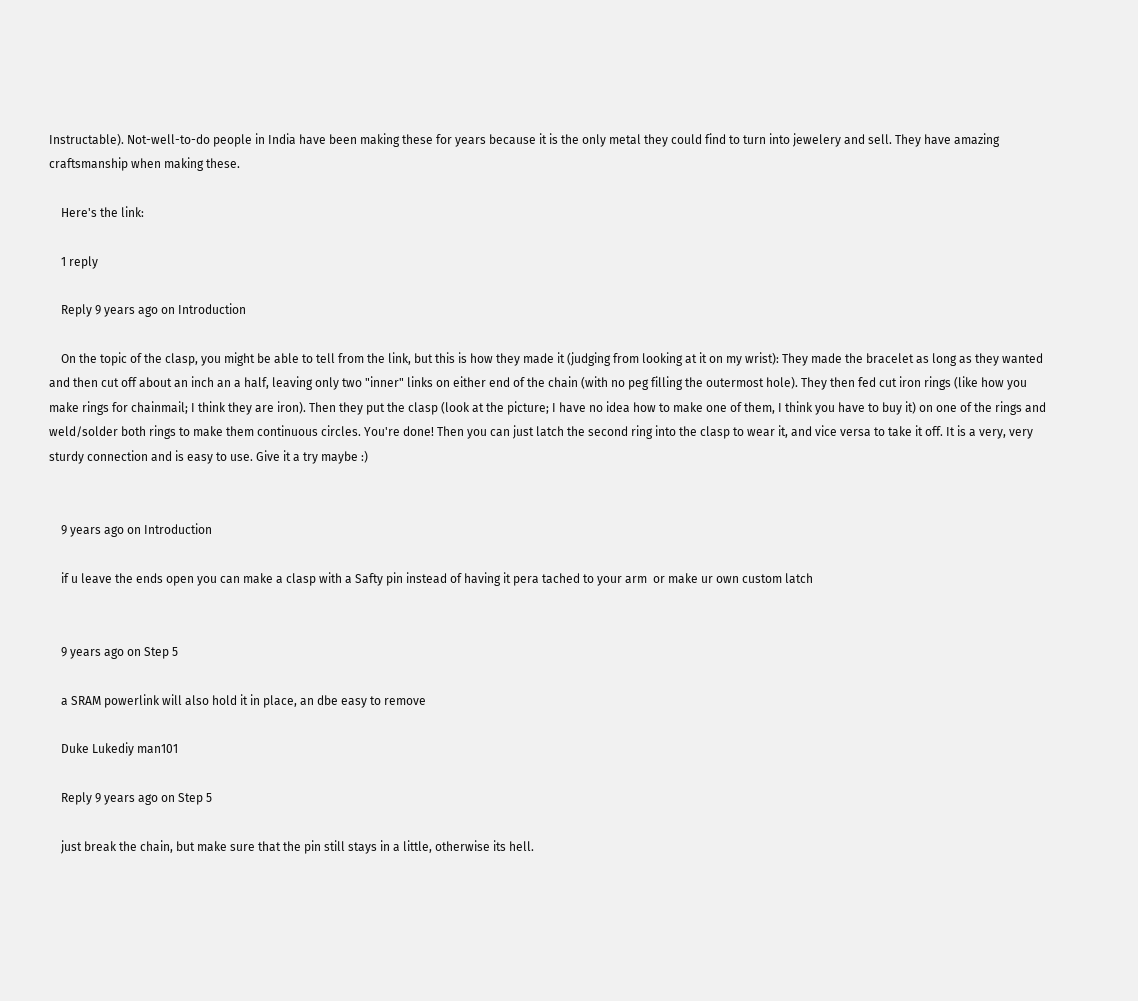Instructable). Not-well-to-do people in India have been making these for years because it is the only metal they could find to turn into jewelery and sell. They have amazing craftsmanship when making these.

    Here's the link:

    1 reply

    Reply 9 years ago on Introduction

    On the topic of the clasp, you might be able to tell from the link, but this is how they made it (judging from looking at it on my wrist): They made the bracelet as long as they wanted and then cut off about an inch an a half, leaving only two "inner" links on either end of the chain (with no peg filling the outermost hole). They then fed cut iron rings (like how you make rings for chainmail; I think they are iron). Then they put the clasp (look at the picture; I have no idea how to make one of them, I think you have to buy it) on one of the rings and weld/solder both rings to make them continuous circles. You're done! Then you can just latch the second ring into the clasp to wear it, and vice versa to take it off. It is a very, very sturdy connection and is easy to use. Give it a try maybe :)


    9 years ago on Introduction

    if u leave the ends open you can make a clasp with a Safty pin instead of having it pera tached to your arm  or make ur own custom latch


    9 years ago on Step 5

    a SRAM powerlink will also hold it in place, an dbe easy to remove

    Duke Lukediy man101

    Reply 9 years ago on Step 5

    just break the chain, but make sure that the pin still stays in a little, otherwise its hell.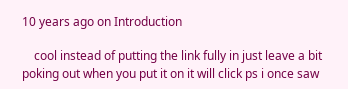10 years ago on Introduction

    cool instead of putting the link fully in just leave a bit poking out when you put it on it will click ps i once saw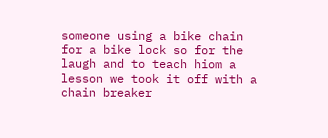someone using a bike chain for a bike lock so for the laugh and to teach hiom a lesson we took it off with a chain breaker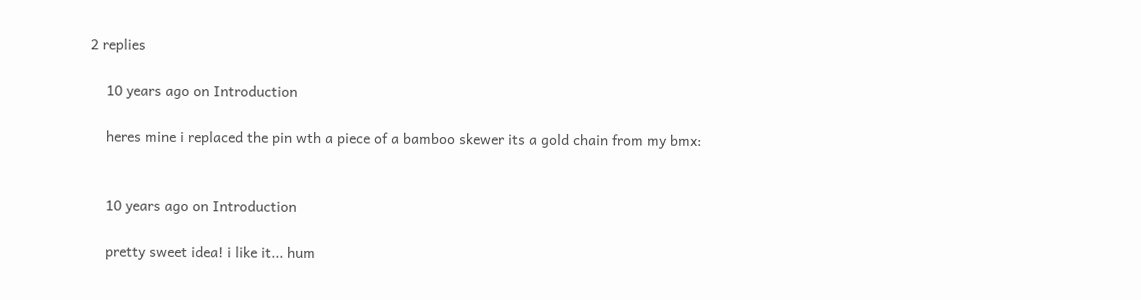2 replies

    10 years ago on Introduction

    heres mine i replaced the pin wth a piece of a bamboo skewer its a gold chain from my bmx:


    10 years ago on Introduction

    pretty sweet idea! i like it... hum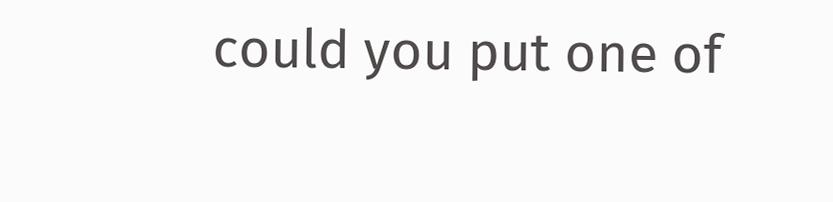could you put one of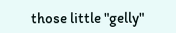those little "gelly"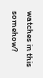watches in this somehow?